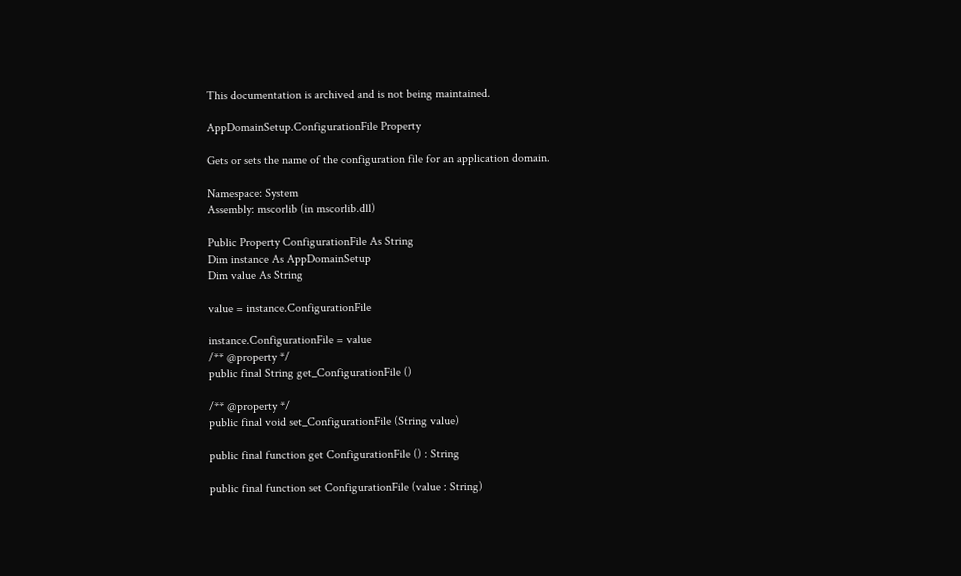This documentation is archived and is not being maintained.

AppDomainSetup.ConfigurationFile Property

Gets or sets the name of the configuration file for an application domain.

Namespace: System
Assembly: mscorlib (in mscorlib.dll)

Public Property ConfigurationFile As String
Dim instance As AppDomainSetup
Dim value As String

value = instance.ConfigurationFile

instance.ConfigurationFile = value
/** @property */
public final String get_ConfigurationFile ()

/** @property */
public final void set_ConfigurationFile (String value)

public final function get ConfigurationFile () : String

public final function set ConfigurationFile (value : String)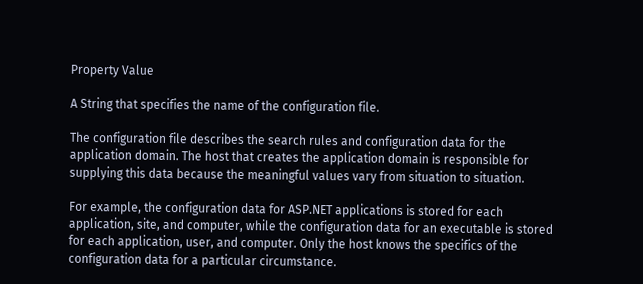Property Value

A String that specifies the name of the configuration file.

The configuration file describes the search rules and configuration data for the application domain. The host that creates the application domain is responsible for supplying this data because the meaningful values vary from situation to situation.

For example, the configuration data for ASP.NET applications is stored for each application, site, and computer, while the configuration data for an executable is stored for each application, user, and computer. Only the host knows the specifics of the configuration data for a particular circumstance.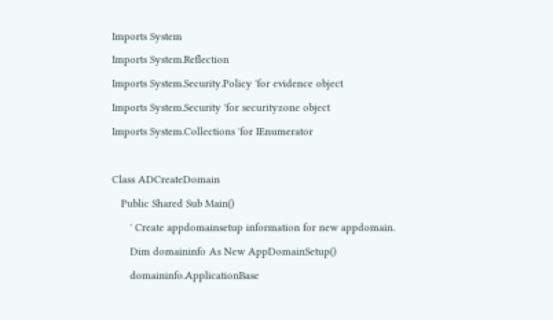Imports System
Imports System.Reflection
Imports System.Security.Policy 'for evidence object
Imports System.Security 'for securityzone object
Imports System.Collections 'for IEnumerator

Class ADCreateDomain
   Public Shared Sub Main()
      ' Create appdomainsetup information for new appdomain.
      Dim domaininfo As New AppDomainSetup()
      domaininfo.ApplicationBase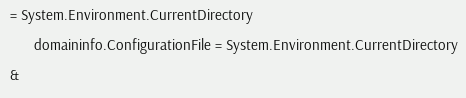= System.Environment.CurrentDirectory
      domaininfo.ConfigurationFile = System.Environment.CurrentDirectory &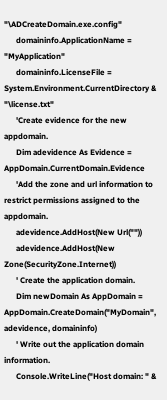"\ADCreateDomain.exe.config"
      domaininfo.ApplicationName = "MyApplication"
      domaininfo.LicenseFile = System.Environment.CurrentDirectory & "\license.txt"
      'Create evidence for the new appdomain.
      Dim adevidence As Evidence = AppDomain.CurrentDomain.Evidence
      'Add the zone and url information to restrict permissions assigned to the appdomain.
      adevidence.AddHost(New Url(""))
      adevidence.AddHost(New Zone(SecurityZone.Internet))
      ' Create the application domain.
      Dim newDomain As AppDomain = AppDomain.CreateDomain("MyDomain", adevidence, domaininfo)
      ' Write out the application domain information.
      Console.WriteLine("Host domain: " &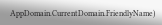AppDomain.CurrentDomain.FriendlyName)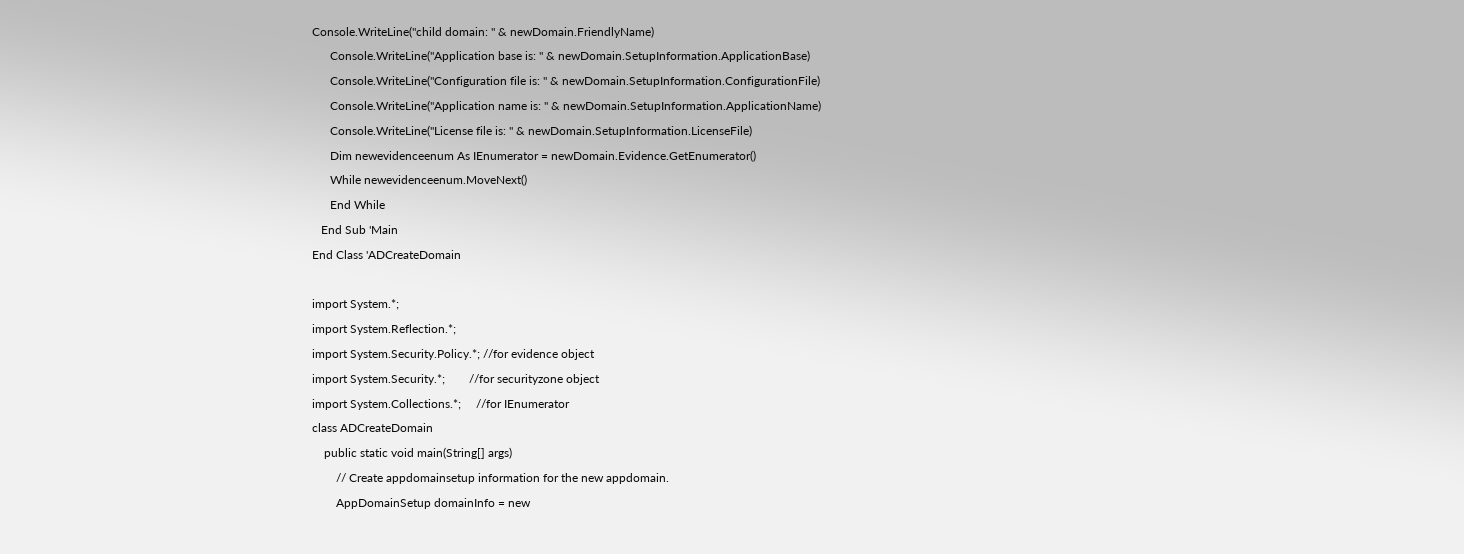Console.WriteLine("child domain: " & newDomain.FriendlyName)
      Console.WriteLine("Application base is: " & newDomain.SetupInformation.ApplicationBase)
      Console.WriteLine("Configuration file is: " & newDomain.SetupInformation.ConfigurationFile)
      Console.WriteLine("Application name is: " & newDomain.SetupInformation.ApplicationName)
      Console.WriteLine("License file is: " & newDomain.SetupInformation.LicenseFile)
      Dim newevidenceenum As IEnumerator = newDomain.Evidence.GetEnumerator()
      While newevidenceenum.MoveNext()
      End While
   End Sub 'Main
End Class 'ADCreateDomain

import System.*;
import System.Reflection.*;
import System.Security.Policy.*; //for evidence object
import System.Security.*;        //for securityzone object
import System.Collections.*;     //for IEnumerator
class ADCreateDomain
    public static void main(String[] args)
        // Create appdomainsetup information for the new appdomain.
        AppDomainSetup domainInfo = new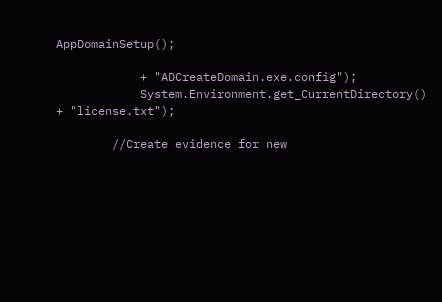AppDomainSetup();

            + "ADCreateDomain.exe.config");
            System.Environment.get_CurrentDirectory() + "license.txt");

        //Create evidence for new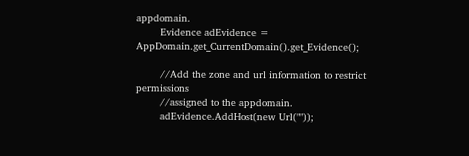appdomain.
        Evidence adEvidence = AppDomain.get_CurrentDomain().get_Evidence();

        //Add the zone and url information to restrict permissions
        //assigned to the appdomain.
        adEvidence.AddHost(new Url(""));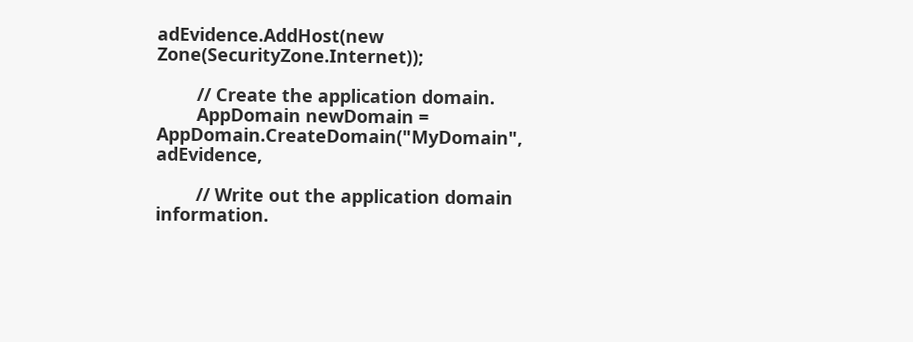adEvidence.AddHost(new Zone(SecurityZone.Internet));

        // Create the application domain.
        AppDomain newDomain = AppDomain.CreateDomain("MyDomain", adEvidence,

        // Write out the application domain information.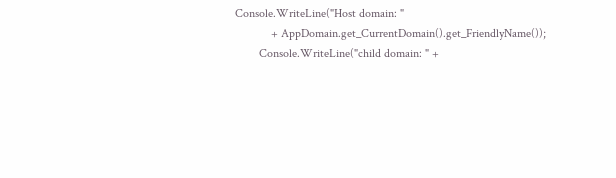Console.WriteLine("Host domain: "
            + AppDomain.get_CurrentDomain().get_FriendlyName());
        Console.WriteLine("child domain: " +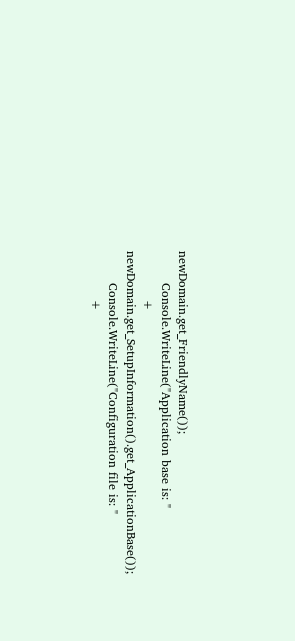newDomain.get_FriendlyName());
        Console.WriteLine("Application base is: "
            + newDomain.get_SetupInformation().get_ApplicationBase());
        Console.WriteLine("Configuration file is: "
            +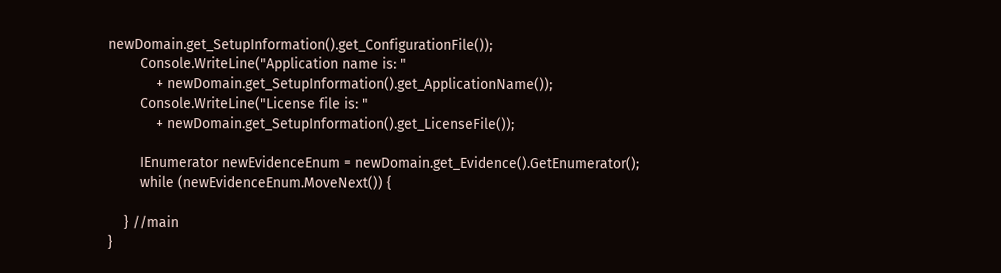newDomain.get_SetupInformation().get_ConfigurationFile());
        Console.WriteLine("Application name is: "
            + newDomain.get_SetupInformation().get_ApplicationName());
        Console.WriteLine("License file is: "
            + newDomain.get_SetupInformation().get_LicenseFile());

        IEnumerator newEvidenceEnum = newDomain.get_Evidence().GetEnumerator();
        while (newEvidenceEnum.MoveNext()) {

    } //main
}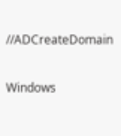//ADCreateDomain

Windows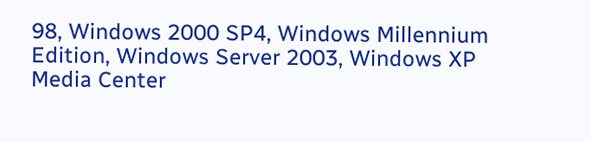98, Windows 2000 SP4, Windows Millennium Edition, Windows Server 2003, Windows XP Media Center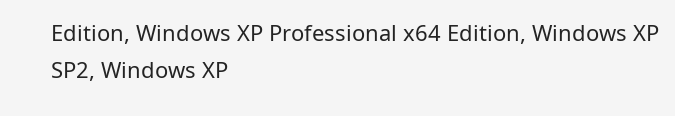Edition, Windows XP Professional x64 Edition, Windows XP SP2, Windows XP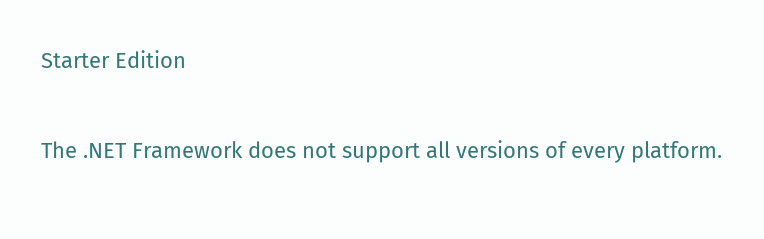Starter Edition

The .NET Framework does not support all versions of every platform.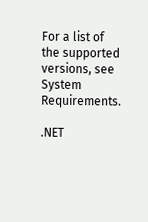For a list of the supported versions, see System Requirements.

.NET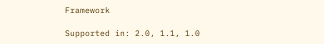Framework

Supported in: 2.0, 1.1, 1.0